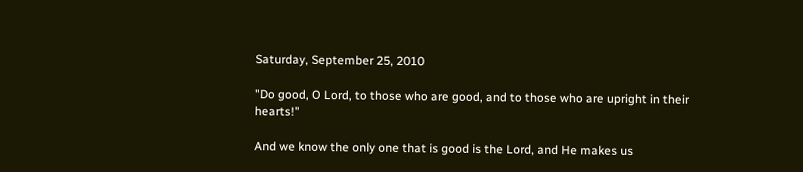Saturday, September 25, 2010

"Do good, O Lord, to those who are good, and to those who are upright in their hearts!"

And we know the only one that is good is the Lord, and He makes us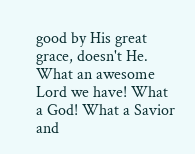good by His great grace, doesn't He.
What an awesome Lord we have! What a God! What a Savior and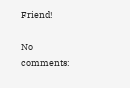Friend!

No comments: